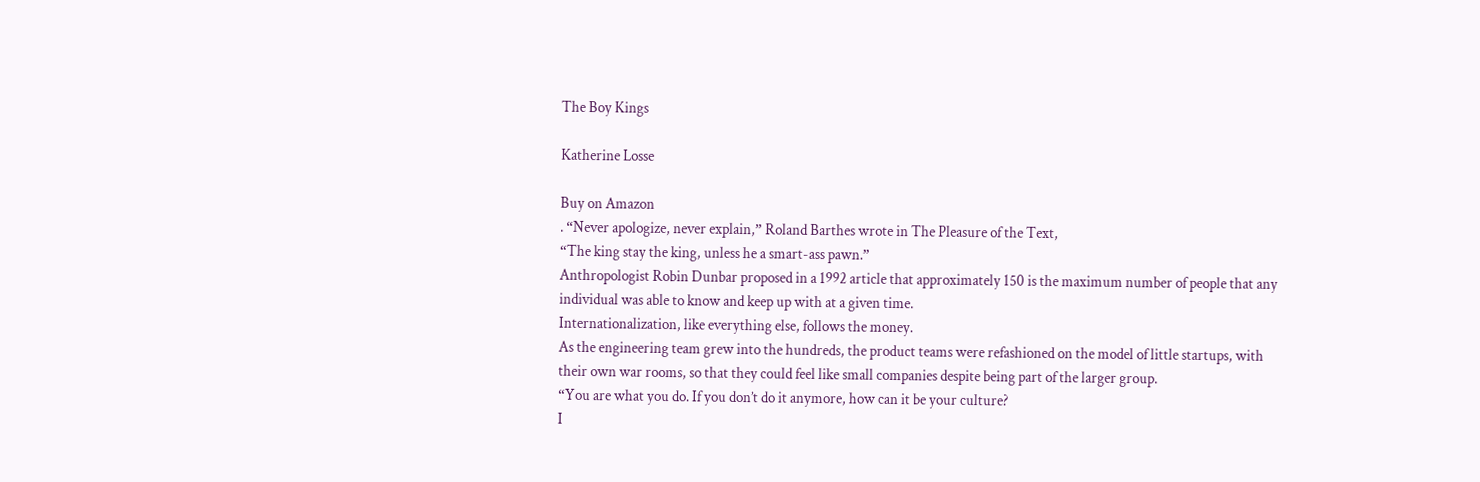The Boy Kings

Katherine Losse

Buy on Amazon
. “Never apologize, never explain,” Roland Barthes wrote in The Pleasure of the Text,
“The king stay the king, unless he a smart-ass pawn.”
Anthropologist Robin Dunbar proposed in a 1992 article that approximately 150 is the maximum number of people that any individual was able to know and keep up with at a given time.
Internationalization, like everything else, follows the money.
As the engineering team grew into the hundreds, the product teams were refashioned on the model of little startups, with their own war rooms, so that they could feel like small companies despite being part of the larger group.
“You are what you do. If you don’t do it anymore, how can it be your culture?
I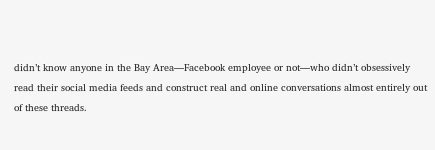didn’t know anyone in the Bay Area—Facebook employee or not—who didn’t obsessively read their social media feeds and construct real and online conversations almost entirely out of these threads.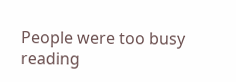People were too busy reading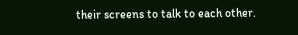their screens to talk to each other.